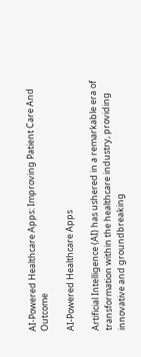AI-Powered Healthcare Apps: Improving Patient Care And Outcome

AI-Powered Healthcare Apps

Artificial Intelligence (AI) has ushered in a remarkable era of transformation within the healthcare industry, providing innovative and groundbreaking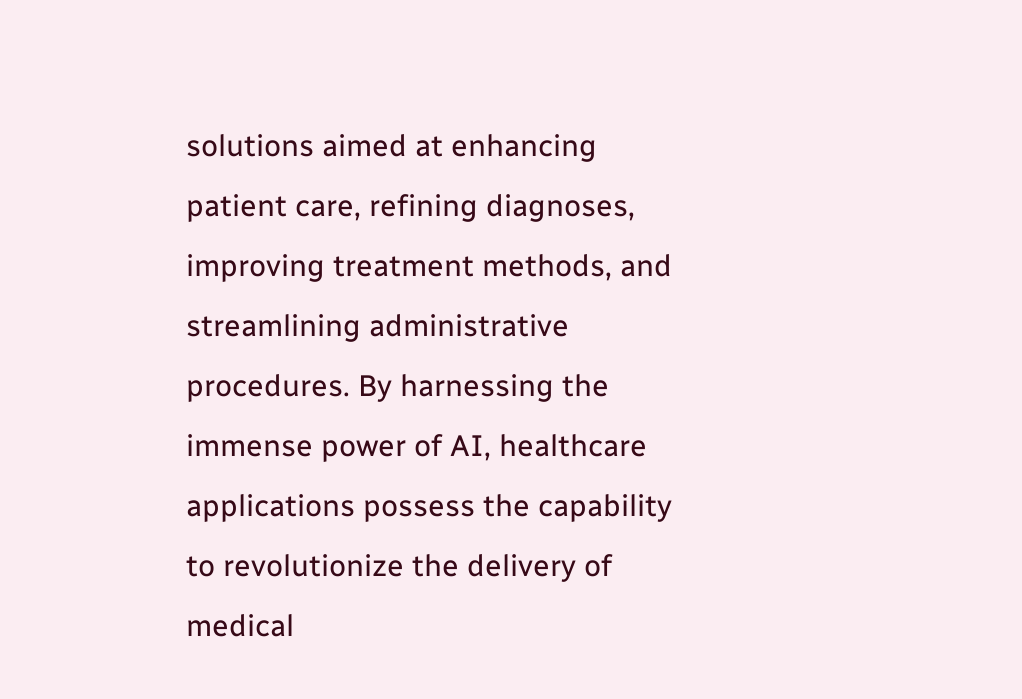solutions aimed at enhancing patient care, refining diagnoses, improving treatment methods, and streamlining administrative procedures. By harnessing the immense power of AI, healthcare applications possess the capability to revolutionize the delivery of medical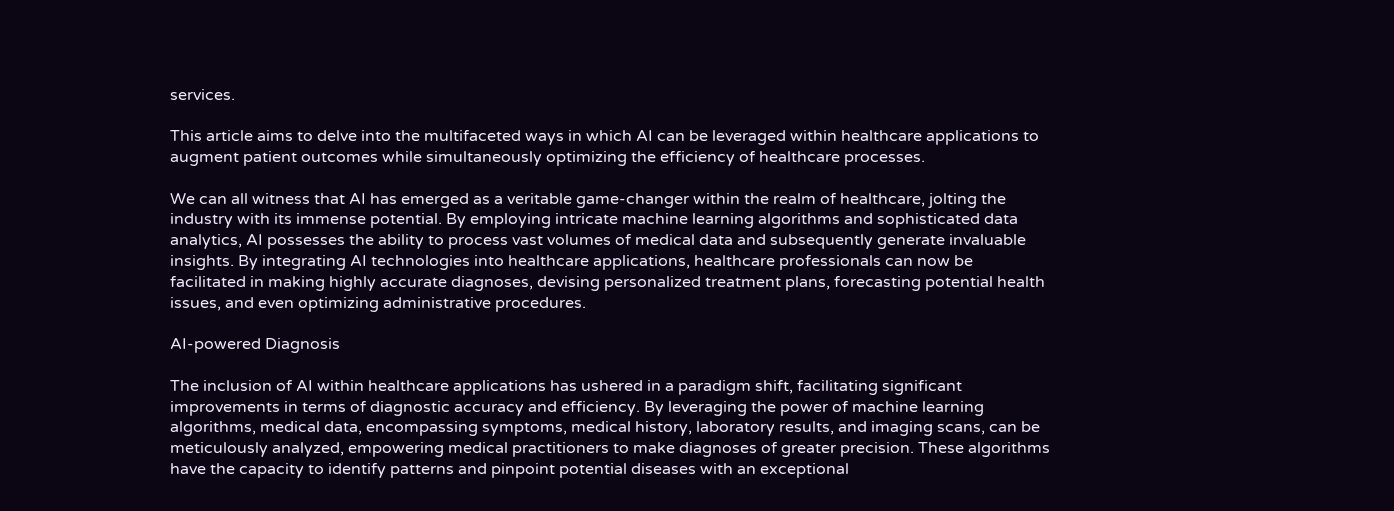services.

This article aims to delve into the multifaceted ways in which AI can be leveraged within healthcare applications to augment patient outcomes while simultaneously optimizing the efficiency of healthcare processes.

We can all witness that AI has emerged as a veritable game-changer within the realm of healthcare, jolting the industry with its immense potential. By employing intricate machine learning algorithms and sophisticated data analytics, AI possesses the ability to process vast volumes of medical data and subsequently generate invaluable insights. By integrating AI technologies into healthcare applications, healthcare professionals can now be facilitated in making highly accurate diagnoses, devising personalized treatment plans, forecasting potential health issues, and even optimizing administrative procedures.

AI-powered Diagnosis

The inclusion of AI within healthcare applications has ushered in a paradigm shift, facilitating significant improvements in terms of diagnostic accuracy and efficiency. By leveraging the power of machine learning algorithms, medical data, encompassing symptoms, medical history, laboratory results, and imaging scans, can be meticulously analyzed, empowering medical practitioners to make diagnoses of greater precision. These algorithms have the capacity to identify patterns and pinpoint potential diseases with an exceptional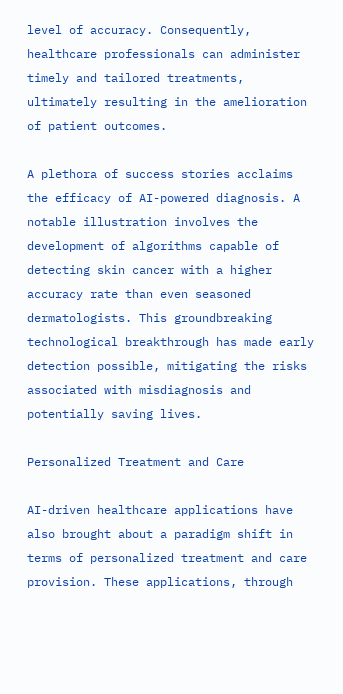level of accuracy. Consequently, healthcare professionals can administer timely and tailored treatments, ultimately resulting in the amelioration of patient outcomes.

A plethora of success stories acclaims the efficacy of AI-powered diagnosis. A notable illustration involves the development of algorithms capable of detecting skin cancer with a higher accuracy rate than even seasoned dermatologists. This groundbreaking technological breakthrough has made early detection possible, mitigating the risks associated with misdiagnosis and potentially saving lives.

Personalized Treatment and Care

AI-driven healthcare applications have also brought about a paradigm shift in terms of personalized treatment and care provision. These applications, through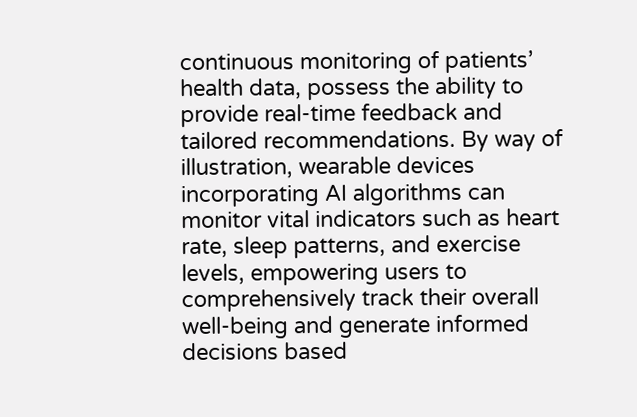continuous monitoring of patients’ health data, possess the ability to provide real-time feedback and tailored recommendations. By way of illustration, wearable devices incorporating AI algorithms can monitor vital indicators such as heart rate, sleep patterns, and exercise levels, empowering users to comprehensively track their overall well-being and generate informed decisions based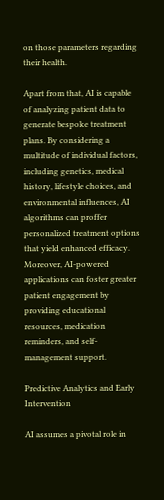on those parameters regarding their health.

Apart from that, AI is capable of analyzing patient data to generate bespoke treatment plans. By considering a multitude of individual factors, including genetics, medical history, lifestyle choices, and environmental influences, AI algorithms can proffer personalized treatment options that yield enhanced efficacy. Moreover, AI-powered applications can foster greater patient engagement by providing educational resources, medication reminders, and self-management support.

Predictive Analytics and Early Intervention

AI assumes a pivotal role in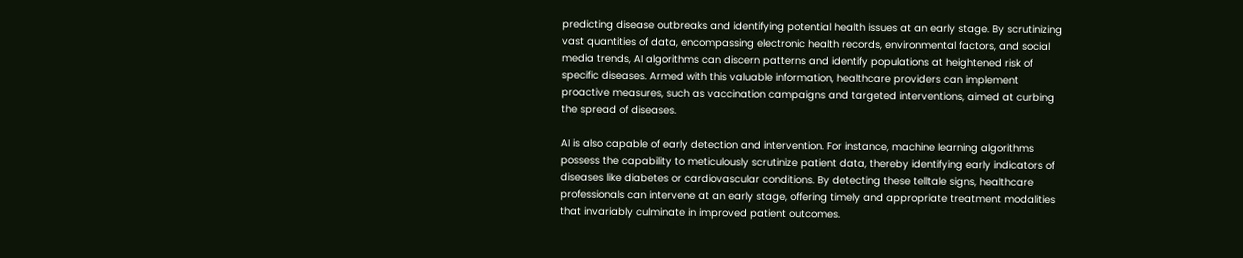predicting disease outbreaks and identifying potential health issues at an early stage. By scrutinizing vast quantities of data, encompassing electronic health records, environmental factors, and social media trends, AI algorithms can discern patterns and identify populations at heightened risk of specific diseases. Armed with this valuable information, healthcare providers can implement proactive measures, such as vaccination campaigns and targeted interventions, aimed at curbing the spread of diseases.

AI is also capable of early detection and intervention. For instance, machine learning algorithms possess the capability to meticulously scrutinize patient data, thereby identifying early indicators of diseases like diabetes or cardiovascular conditions. By detecting these telltale signs, healthcare professionals can intervene at an early stage, offering timely and appropriate treatment modalities that invariably culminate in improved patient outcomes.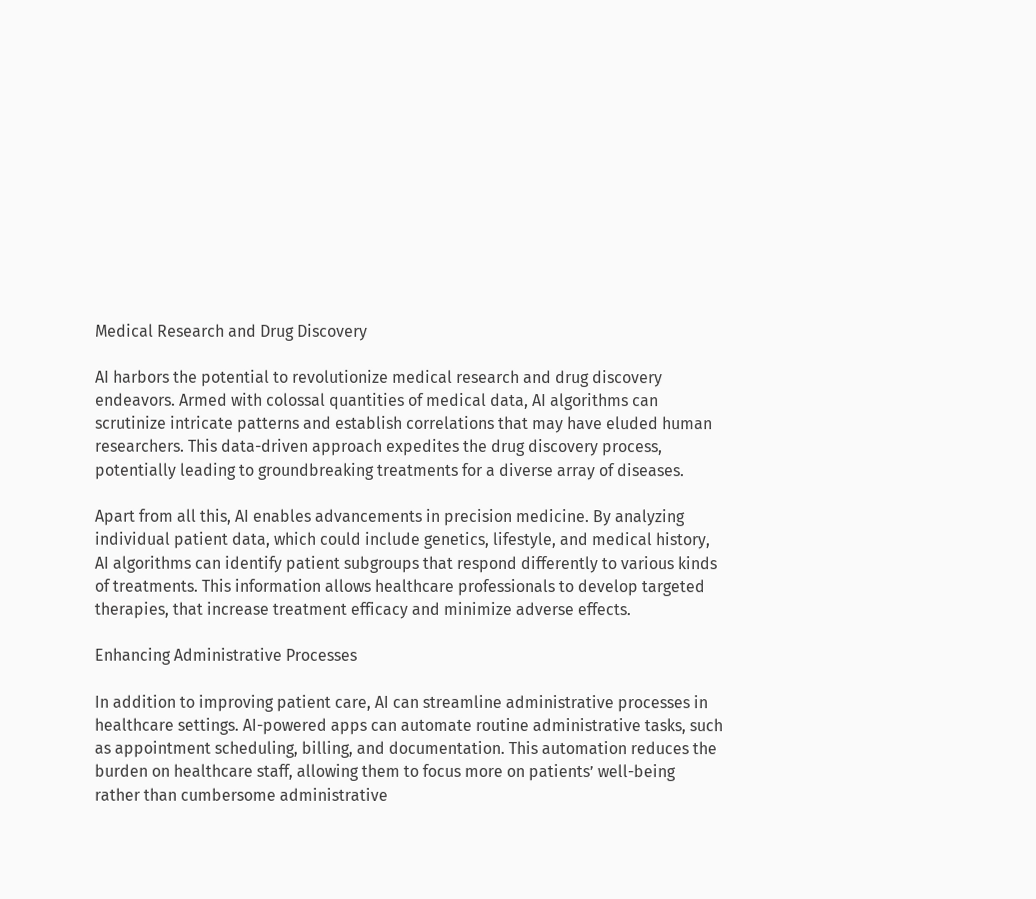Medical Research and Drug Discovery

AI harbors the potential to revolutionize medical research and drug discovery endeavors. Armed with colossal quantities of medical data, AI algorithms can scrutinize intricate patterns and establish correlations that may have eluded human researchers. This data-driven approach expedites the drug discovery process, potentially leading to groundbreaking treatments for a diverse array of diseases.

Apart from all this, AI enables advancements in precision medicine. By analyzing individual patient data, which could include genetics, lifestyle, and medical history, AI algorithms can identify patient subgroups that respond differently to various kinds of treatments. This information allows healthcare professionals to develop targeted therapies, that increase treatment efficacy and minimize adverse effects.

Enhancing Administrative Processes

In addition to improving patient care, AI can streamline administrative processes in healthcare settings. AI-powered apps can automate routine administrative tasks, such as appointment scheduling, billing, and documentation. This automation reduces the burden on healthcare staff, allowing them to focus more on patients’ well-being rather than cumbersome administrative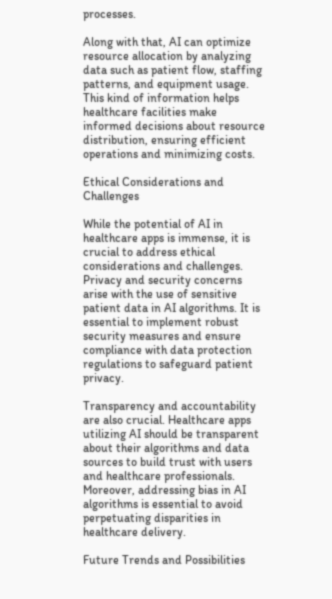processes.

Along with that, AI can optimize resource allocation by analyzing data such as patient flow, staffing patterns, and equipment usage. This kind of information helps healthcare facilities make informed decisions about resource distribution, ensuring efficient operations and minimizing costs.

Ethical Considerations and Challenges

While the potential of AI in healthcare apps is immense, it is crucial to address ethical considerations and challenges. Privacy and security concerns arise with the use of sensitive patient data in AI algorithms. It is essential to implement robust security measures and ensure compliance with data protection regulations to safeguard patient privacy.

Transparency and accountability are also crucial. Healthcare apps utilizing AI should be transparent about their algorithms and data sources to build trust with users and healthcare professionals. Moreover, addressing bias in AI algorithms is essential to avoid perpetuating disparities in healthcare delivery.

Future Trends and Possibilities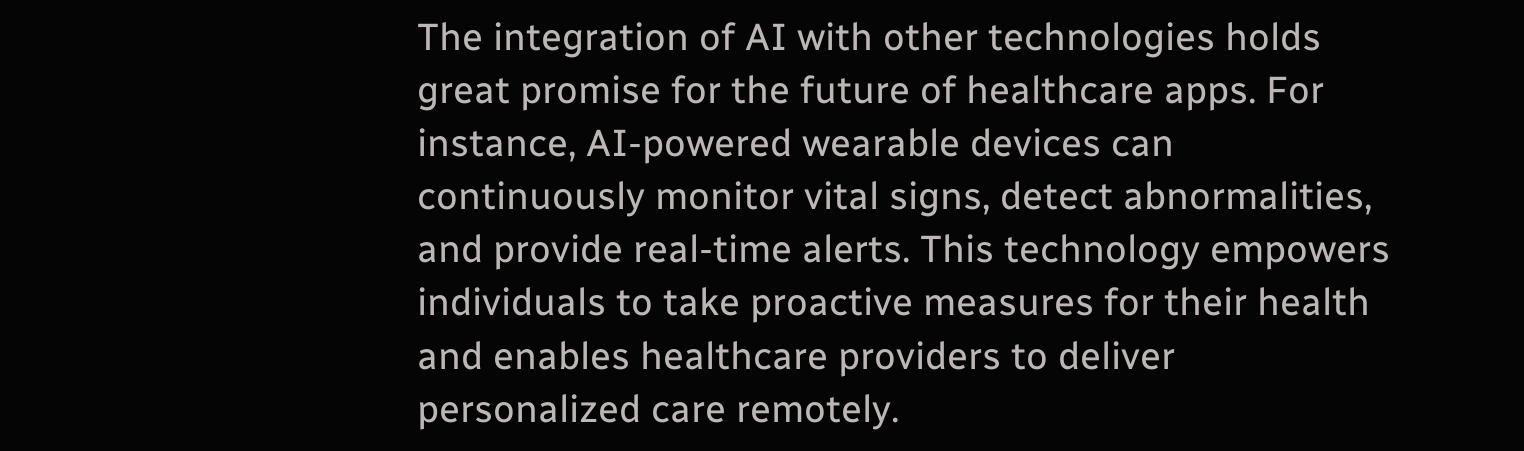The integration of AI with other technologies holds great promise for the future of healthcare apps. For instance, AI-powered wearable devices can continuously monitor vital signs, detect abnormalities, and provide real-time alerts. This technology empowers individuals to take proactive measures for their health and enables healthcare providers to deliver personalized care remotely.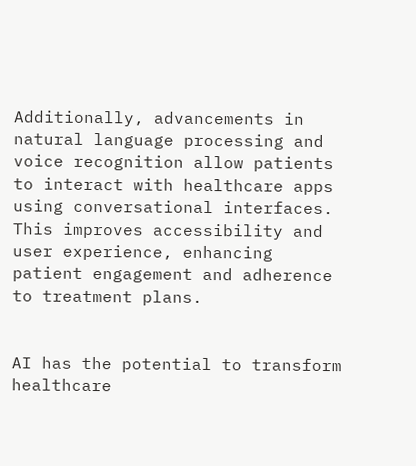Additionally, advancements in natural language processing and voice recognition allow patients to interact with healthcare apps using conversational interfaces. This improves accessibility and user experience, enhancing patient engagement and adherence to treatment plans.


AI has the potential to transform healthcare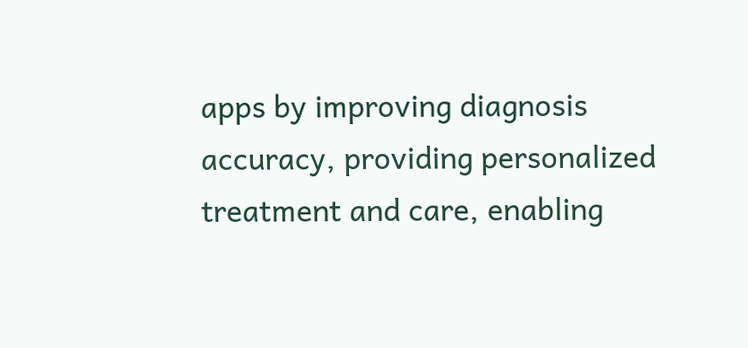apps by improving diagnosis accuracy, providing personalized treatment and care, enabling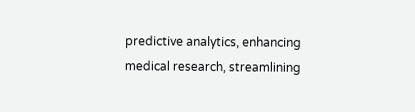predictive analytics, enhancing medical research, streamlining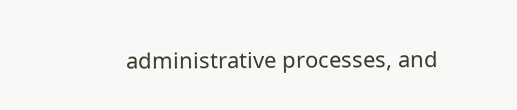administrative processes, and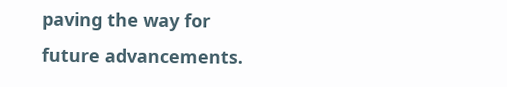paving the way for future advancements.